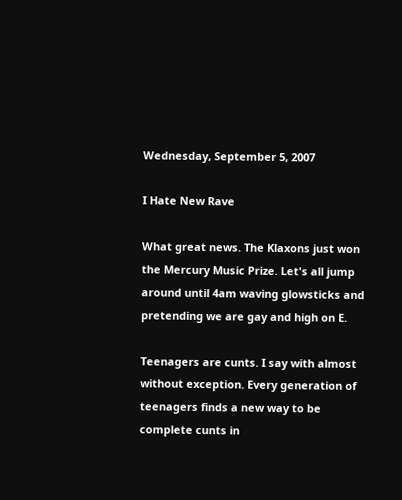Wednesday, September 5, 2007

I Hate New Rave

What great news. The Klaxons just won the Mercury Music Prize. Let's all jump around until 4am waving glowsticks and pretending we are gay and high on E.

Teenagers are cunts. I say with almost without exception. Every generation of teenagers finds a new way to be complete cunts in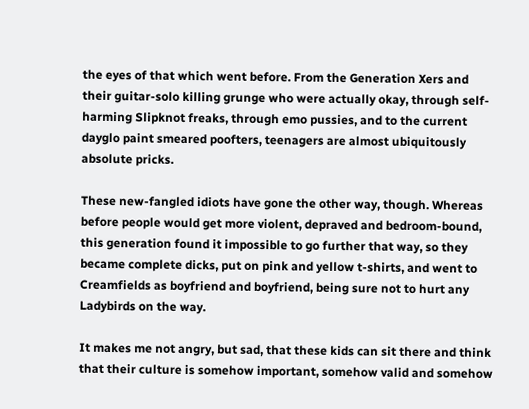the eyes of that which went before. From the Generation Xers and their guitar-solo killing grunge who were actually okay, through self-harming Slipknot freaks, through emo pussies, and to the current dayglo paint smeared poofters, teenagers are almost ubiquitously absolute pricks.

These new-fangled idiots have gone the other way, though. Whereas before people would get more violent, depraved and bedroom-bound, this generation found it impossible to go further that way, so they became complete dicks, put on pink and yellow t-shirts, and went to Creamfields as boyfriend and boyfriend, being sure not to hurt any Ladybirds on the way.

It makes me not angry, but sad, that these kids can sit there and think that their culture is somehow important, somehow valid and somehow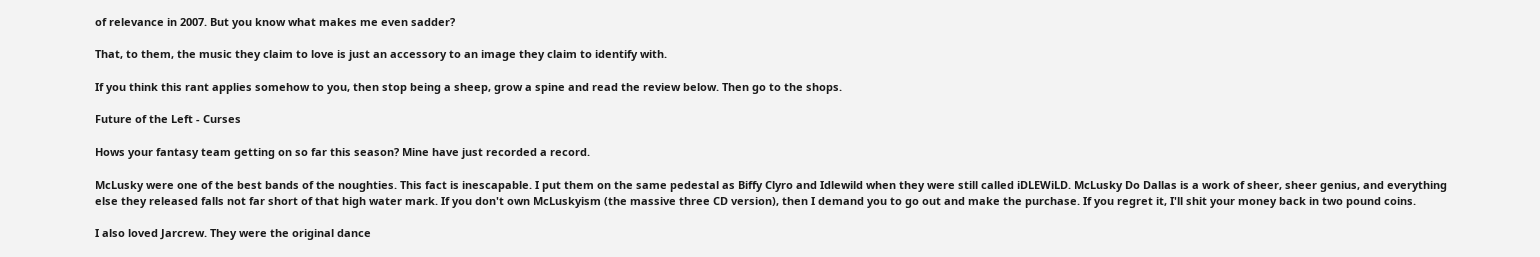of relevance in 2007. But you know what makes me even sadder?

That, to them, the music they claim to love is just an accessory to an image they claim to identify with.

If you think this rant applies somehow to you, then stop being a sheep, grow a spine and read the review below. Then go to the shops.

Future of the Left - Curses

Hows your fantasy team getting on so far this season? Mine have just recorded a record.

McLusky were one of the best bands of the noughties. This fact is inescapable. I put them on the same pedestal as Biffy Clyro and Idlewild when they were still called iDLEWiLD. McLusky Do Dallas is a work of sheer, sheer genius, and everything else they released falls not far short of that high water mark. If you don't own McLuskyism (the massive three CD version), then I demand you to go out and make the purchase. If you regret it, I'll shit your money back in two pound coins.

I also loved Jarcrew. They were the original dance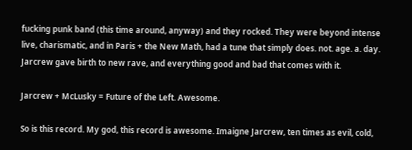fucking punk band (this time around, anyway) and they rocked. They were beyond intense live, charismatic, and in Paris + the New Math, had a tune that simply does. not. age. a. day. Jarcrew gave birth to new rave, and everything good and bad that comes with it.

Jarcrew + McLusky = Future of the Left. Awesome.

So is this record. My god, this record is awesome. Imaigne Jarcrew, ten times as evil, cold,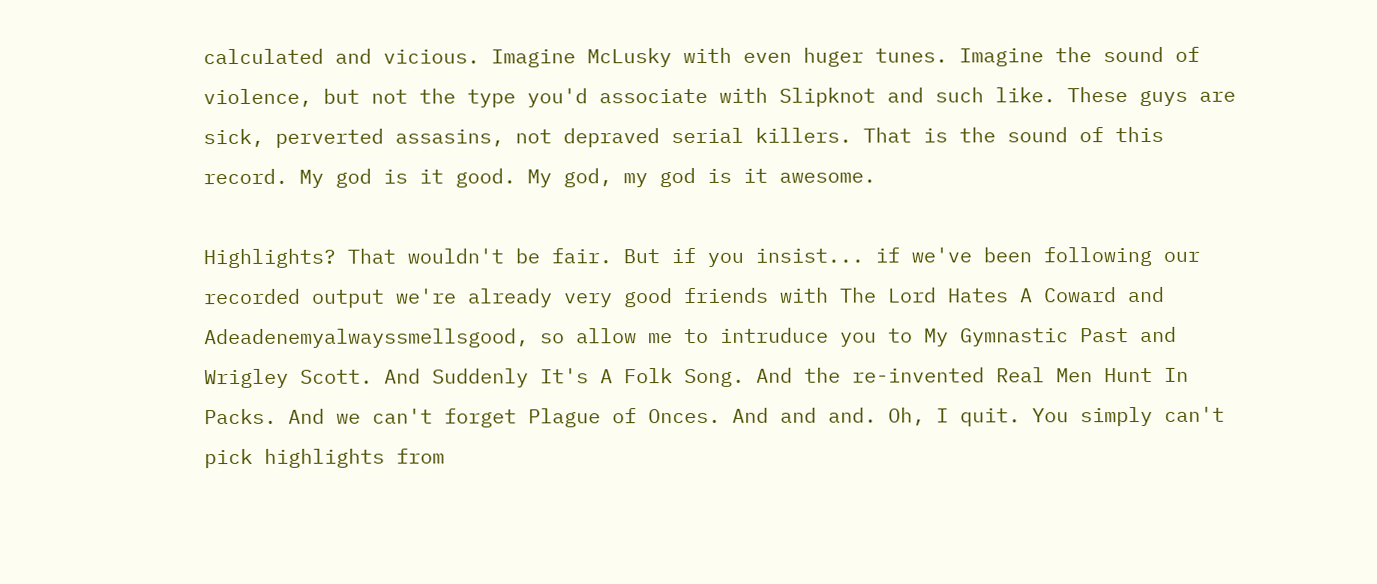calculated and vicious. Imagine McLusky with even huger tunes. Imagine the sound of violence, but not the type you'd associate with Slipknot and such like. These guys are sick, perverted assasins, not depraved serial killers. That is the sound of this record. My god is it good. My god, my god is it awesome.

Highlights? That wouldn't be fair. But if you insist... if we've been following our recorded output we're already very good friends with The Lord Hates A Coward and Adeadenemyalwayssmellsgood, so allow me to intruduce you to My Gymnastic Past and Wrigley Scott. And Suddenly It's A Folk Song. And the re-invented Real Men Hunt In Packs. And we can't forget Plague of Onces. And and and. Oh, I quit. You simply can't pick highlights from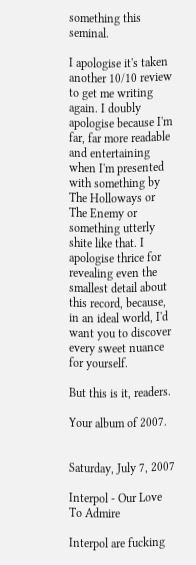something this seminal.

I apologise it's taken another 10/10 review to get me writing again. I doubly apologise because I'm far, far more readable and entertaining when I'm presented with something by The Holloways or The Enemy or something utterly shite like that. I apologise thrice for revealing even the smallest detail about this record, because, in an ideal world, I'd want you to discover every sweet nuance for yourself.

But this is it, readers.

Your album of 2007.


Saturday, July 7, 2007

Interpol - Our Love To Admire

Interpol are fucking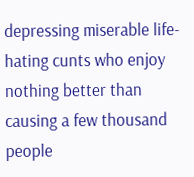depressing miserable life-hating cunts who enjoy nothing better than causing a few thousand people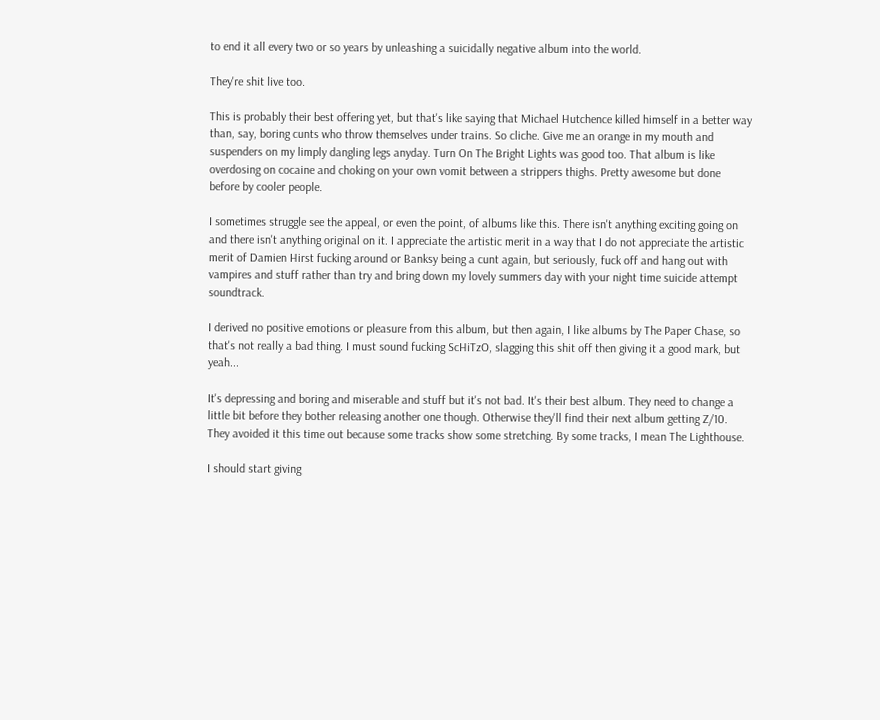to end it all every two or so years by unleashing a suicidally negative album into the world.

They're shit live too.

This is probably their best offering yet, but that's like saying that Michael Hutchence killed himself in a better way than, say, boring cunts who throw themselves under trains. So cliche. Give me an orange in my mouth and suspenders on my limply dangling legs anyday. Turn On The Bright Lights was good too. That album is like overdosing on cocaine and choking on your own vomit between a strippers thighs. Pretty awesome but done before by cooler people.

I sometimes struggle see the appeal, or even the point, of albums like this. There isn't anything exciting going on and there isn't anything original on it. I appreciate the artistic merit in a way that I do not appreciate the artistic merit of Damien Hirst fucking around or Banksy being a cunt again, but seriously, fuck off and hang out with vampires and stuff rather than try and bring down my lovely summers day with your night time suicide attempt soundtrack.

I derived no positive emotions or pleasure from this album, but then again, I like albums by The Paper Chase, so that's not really a bad thing. I must sound fucking ScHiTzO, slagging this shit off then giving it a good mark, but yeah...

It's depressing and boring and miserable and stuff but it's not bad. It's their best album. They need to change a little bit before they bother releasing another one though. Otherwise they'll find their next album getting Z/10. They avoided it this time out because some tracks show some stretching. By some tracks, I mean The Lighthouse.

I should start giving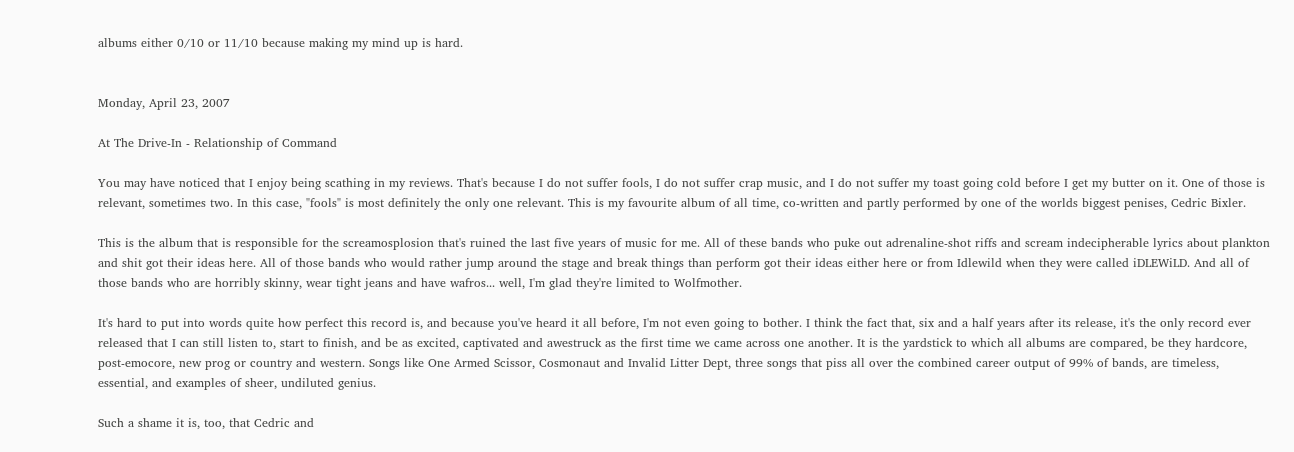albums either 0/10 or 11/10 because making my mind up is hard.


Monday, April 23, 2007

At The Drive-In - Relationship of Command

You may have noticed that I enjoy being scathing in my reviews. That's because I do not suffer fools, I do not suffer crap music, and I do not suffer my toast going cold before I get my butter on it. One of those is relevant, sometimes two. In this case, "fools" is most definitely the only one relevant. This is my favourite album of all time, co-written and partly performed by one of the worlds biggest penises, Cedric Bixler.

This is the album that is responsible for the screamosplosion that's ruined the last five years of music for me. All of these bands who puke out adrenaline-shot riffs and scream indecipherable lyrics about plankton and shit got their ideas here. All of those bands who would rather jump around the stage and break things than perform got their ideas either here or from Idlewild when they were called iDLEWiLD. And all of those bands who are horribly skinny, wear tight jeans and have wafros... well, I'm glad they're limited to Wolfmother.

It's hard to put into words quite how perfect this record is, and because you've heard it all before, I'm not even going to bother. I think the fact that, six and a half years after its release, it's the only record ever released that I can still listen to, start to finish, and be as excited, captivated and awestruck as the first time we came across one another. It is the yardstick to which all albums are compared, be they hardcore, post-emocore, new prog or country and western. Songs like One Armed Scissor, Cosmonaut and Invalid Litter Dept, three songs that piss all over the combined career output of 99% of bands, are timeless, essential, and examples of sheer, undiluted genius.

Such a shame it is, too, that Cedric and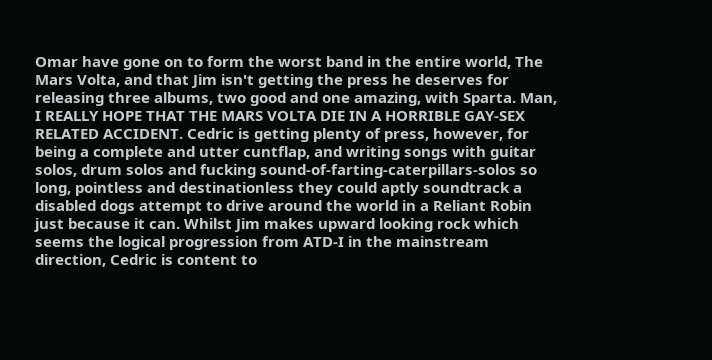Omar have gone on to form the worst band in the entire world, The Mars Volta, and that Jim isn't getting the press he deserves for releasing three albums, two good and one amazing, with Sparta. Man, I REALLY HOPE THAT THE MARS VOLTA DIE IN A HORRIBLE GAY-SEX RELATED ACCIDENT. Cedric is getting plenty of press, however, for being a complete and utter cuntflap, and writing songs with guitar solos, drum solos and fucking sound-of-farting-caterpillars-solos so long, pointless and destinationless they could aptly soundtrack a disabled dogs attempt to drive around the world in a Reliant Robin just because it can. Whilst Jim makes upward looking rock which seems the logical progression from ATD-I in the mainstream direction, Cedric is content to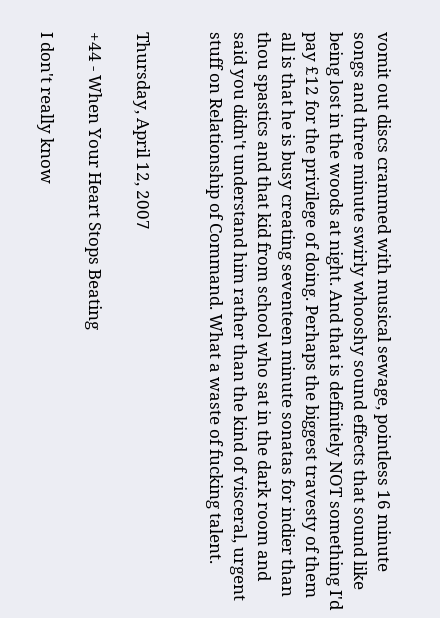vomit out discs crammed with musical sewage, pointless 16 minute songs and three minute swirly whooshy sound effects that sound like being lost in the woods at night. And that is definitely NOT something I'd pay £12 for the privilege of doing. Perhaps the biggest travesty of them all is that he is busy creating seventeen minute sonatas for indier than thou spastics and that kid from school who sat in the dark room and said you didn't understand him rather than the kind of visceral, urgent stuff on Relationship of Command. What a waste of fucking talent.


Thursday, April 12, 2007

+44 - When Your Heart Stops Beating

I don't really know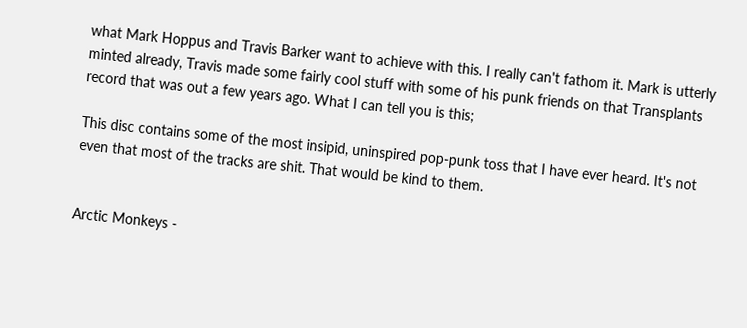what Mark Hoppus and Travis Barker want to achieve with this. I really can't fathom it. Mark is utterly minted already, Travis made some fairly cool stuff with some of his punk friends on that Transplants record that was out a few years ago. What I can tell you is this;

This disc contains some of the most insipid, uninspired pop-punk toss that I have ever heard. It's not even that most of the tracks are shit. That would be kind to them.


Arctic Monkeys -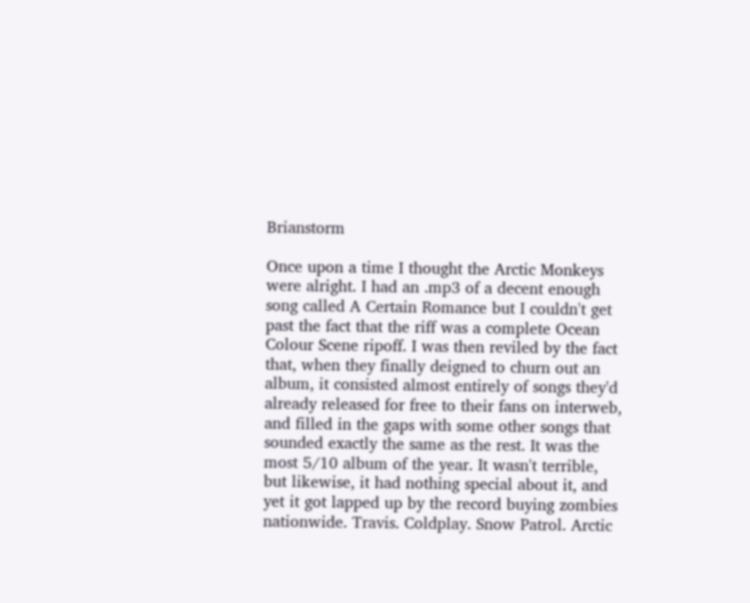Brianstorm

Once upon a time I thought the Arctic Monkeys were alright. I had an .mp3 of a decent enough song called A Certain Romance but I couldn't get past the fact that the riff was a complete Ocean Colour Scene ripoff. I was then reviled by the fact that, when they finally deigned to churn out an album, it consisted almost entirely of songs they'd already released for free to their fans on interweb, and filled in the gaps with some other songs that sounded exactly the same as the rest. It was the most 5/10 album of the year. It wasn't terrible, but likewise, it had nothing special about it, and yet it got lapped up by the record buying zombies nationwide. Travis. Coldplay. Snow Patrol. Arctic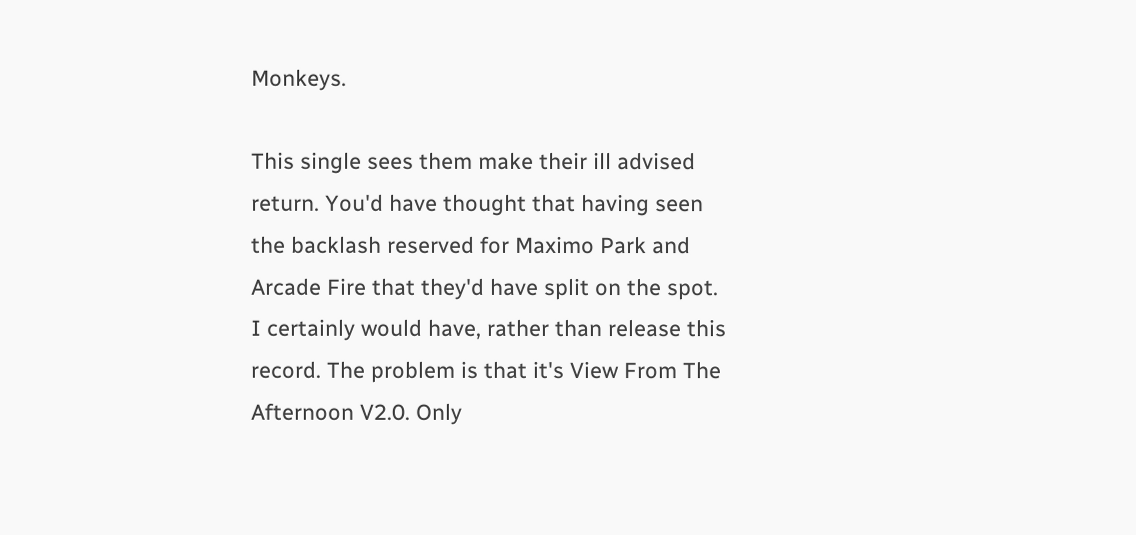Monkeys.

This single sees them make their ill advised return. You'd have thought that having seen the backlash reserved for Maximo Park and Arcade Fire that they'd have split on the spot. I certainly would have, rather than release this record. The problem is that it's View From The Afternoon V2.0. Only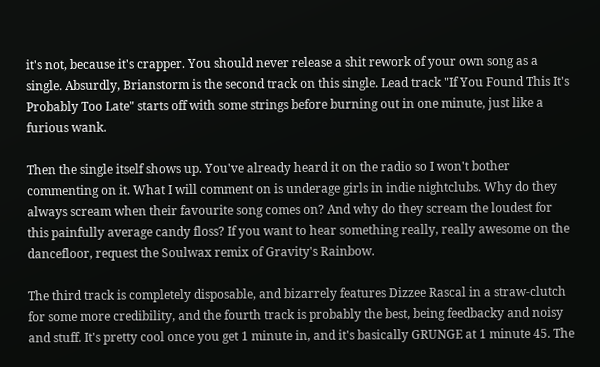it's not, because it's crapper. You should never release a shit rework of your own song as a single. Absurdly, Brianstorm is the second track on this single. Lead track "If You Found This It's Probably Too Late" starts off with some strings before burning out in one minute, just like a furious wank.

Then the single itself shows up. You've already heard it on the radio so I won't bother commenting on it. What I will comment on is underage girls in indie nightclubs. Why do they always scream when their favourite song comes on? And why do they scream the loudest for this painfully average candy floss? If you want to hear something really, really awesome on the dancefloor, request the Soulwax remix of Gravity's Rainbow.

The third track is completely disposable, and bizarrely features Dizzee Rascal in a straw-clutch for some more credibility, and the fourth track is probably the best, being feedbacky and noisy and stuff. It's pretty cool once you get 1 minute in, and it's basically GRUNGE at 1 minute 45. The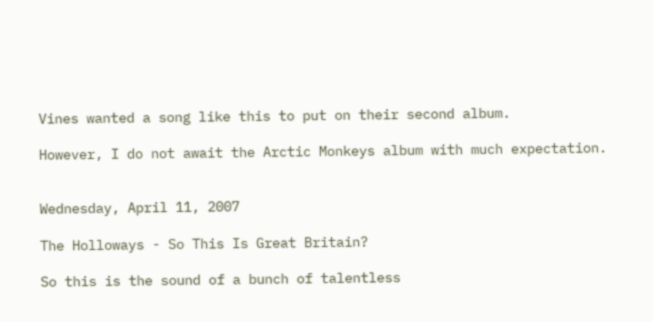Vines wanted a song like this to put on their second album.

However, I do not await the Arctic Monkeys album with much expectation.


Wednesday, April 11, 2007

The Holloways - So This Is Great Britain?

So this is the sound of a bunch of talentless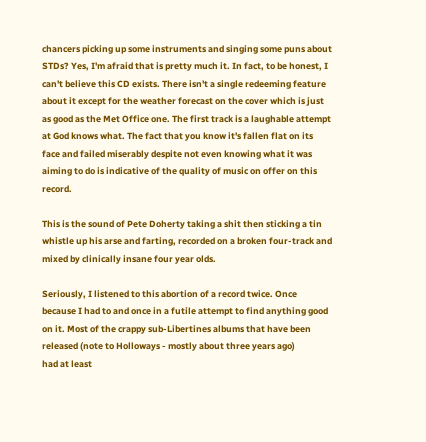chancers picking up some instruments and singing some puns about STDs? Yes, I'm afraid that is pretty much it. In fact, to be honest, I can't believe this CD exists. There isn't a single redeeming feature about it except for the weather forecast on the cover which is just as good as the Met Office one. The first track is a laughable attempt at God knows what. The fact that you know it's fallen flat on its face and failed miserably despite not even knowing what it was aiming to do is indicative of the quality of music on offer on this record.

This is the sound of Pete Doherty taking a shit then sticking a tin whistle up his arse and farting, recorded on a broken four-track and mixed by clinically insane four year olds.

Seriously, I listened to this abortion of a record twice. Once because I had to and once in a futile attempt to find anything good on it. Most of the crappy sub-Libertines albums that have been released (note to Holloways - mostly about three years ago)
had at least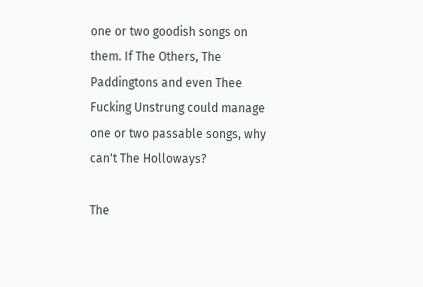one or two goodish songs on them. If The Others, The Paddingtons and even Thee Fucking Unstrung could manage one or two passable songs, why can't The Holloways?

The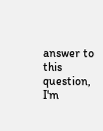answer to this question, I'm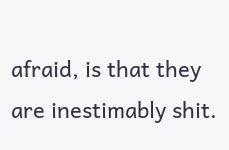afraid, is that they are inestimably shit.